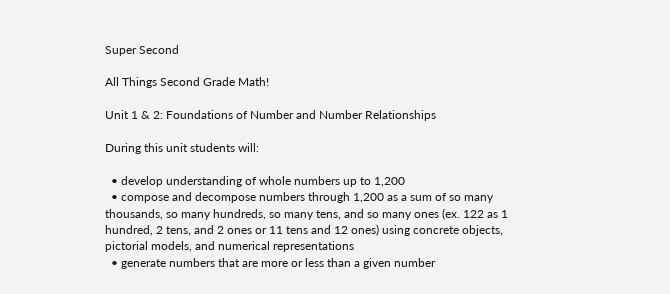Super Second

All Things Second Grade Math!

Unit 1 & 2: Foundations of Number and Number Relationships

During this unit students will:

  • develop understanding of whole numbers up to 1,200
  • compose and decompose numbers through 1,200 as a sum of so many thousands, so many hundreds, so many tens, and so many ones (ex. 122 as 1 hundred, 2 tens, and 2 ones or 11 tens and 12 ones) using concrete objects, pictorial models, and numerical representations
  • generate numbers that are more or less than a given number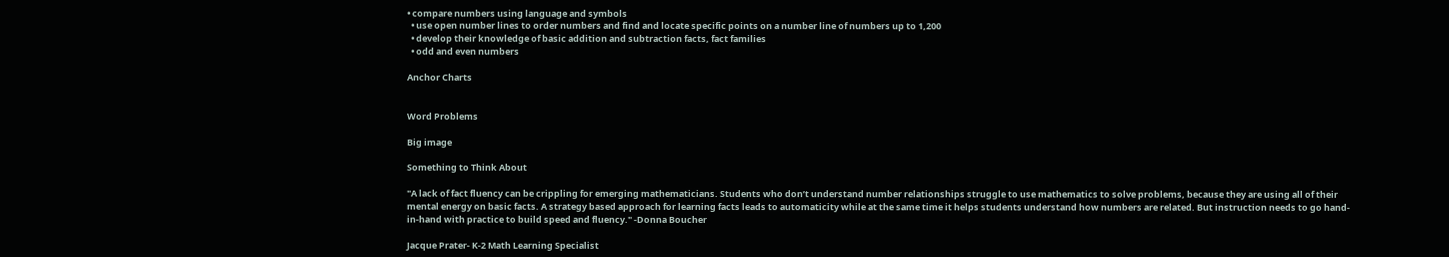• compare numbers using language and symbols
  • use open number lines to order numbers and find and locate specific points on a number line of numbers up to 1,200
  • develop their knowledge of basic addition and subtraction facts, fact families
  • odd and even numbers

Anchor Charts


Word Problems

Big image

Something to Think About

"A lack of fact fluency can be crippling for emerging mathematicians. Students who don’t understand number relationships struggle to use mathematics to solve problems, because they are using all of their mental energy on basic facts. A strategy based approach for learning facts leads to automaticity while at the same time it helps students understand how numbers are related. But instruction needs to go hand-in-hand with practice to build speed and fluency." -Donna Boucher

Jacque Prater- K-2 Math Learning Specialist